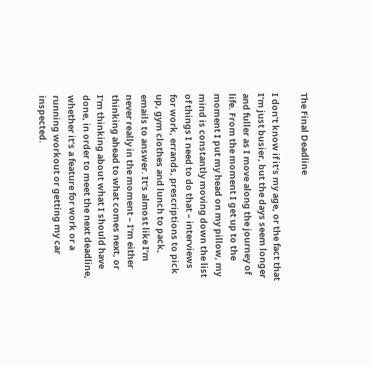The Final Deadline

I don’t know if it’s my age, or the fact that I’m just busier, but the days seem longer and fuller as I move along the journey of life. From the moment I get up to the moment I put my head on my pillow, my mind is constantly moving down the list of things I need to do that – interviews for work, errands, prescriptions to pick up, gym clothes and lunch to pack, emails to answer. It’s almost like I’m never really in the moment – I’m either thinking ahead to what comes next, or I’m thinking about what I should have done, in order to meet the next deadline, whether it’s a feature for work or a running workout or getting my car inspected.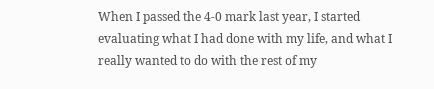When I passed the 4-0 mark last year, I started evaluating what I had done with my life, and what I really wanted to do with the rest of my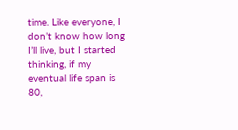time. Like everyone, I don’t know how long I’ll live, but I started thinking, if my eventual life span is 80,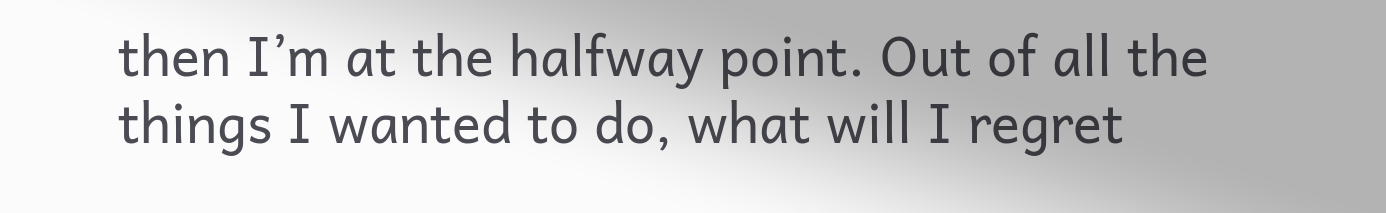then I’m at the halfway point. Out of all the things I wanted to do, what will I regret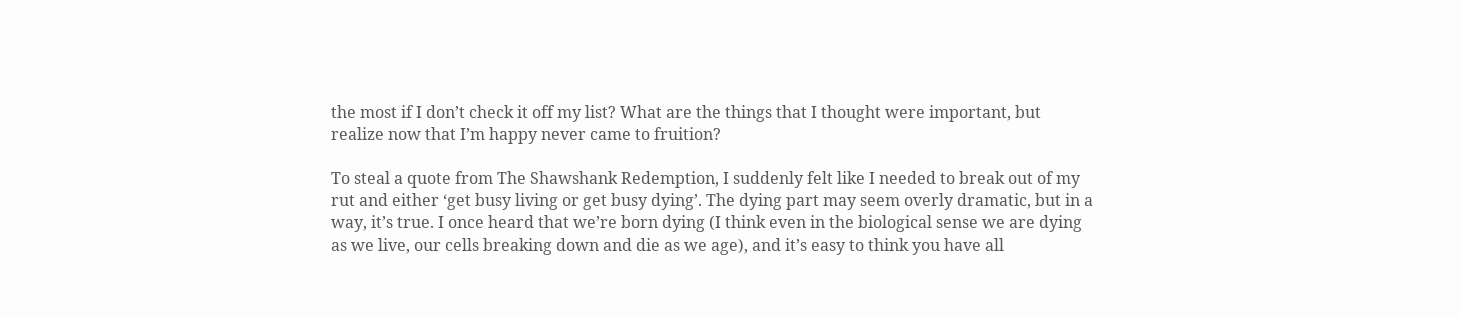the most if I don’t check it off my list? What are the things that I thought were important, but realize now that I’m happy never came to fruition?

To steal a quote from The Shawshank Redemption, I suddenly felt like I needed to break out of my rut and either ‘get busy living or get busy dying’. The dying part may seem overly dramatic, but in a way, it’s true. I once heard that we’re born dying (I think even in the biological sense we are dying as we live, our cells breaking down and die as we age), and it’s easy to think you have all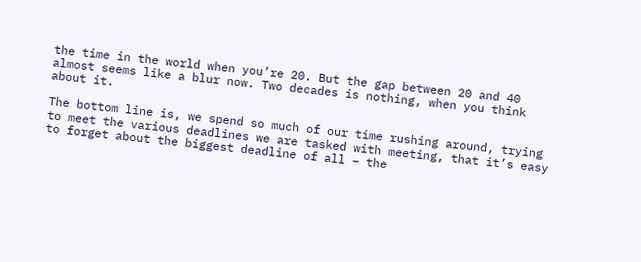the time in the world when you’re 20. But the gap between 20 and 40 almost seems like a blur now. Two decades is nothing, when you think about it.

The bottom line is, we spend so much of our time rushing around, trying to meet the various deadlines we are tasked with meeting, that it’s easy to forget about the biggest deadline of all – the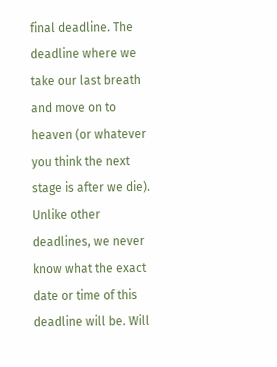final deadline. The deadline where we take our last breath and move on to heaven (or whatever you think the next stage is after we die). Unlike other deadlines, we never know what the exact date or time of this deadline will be. Will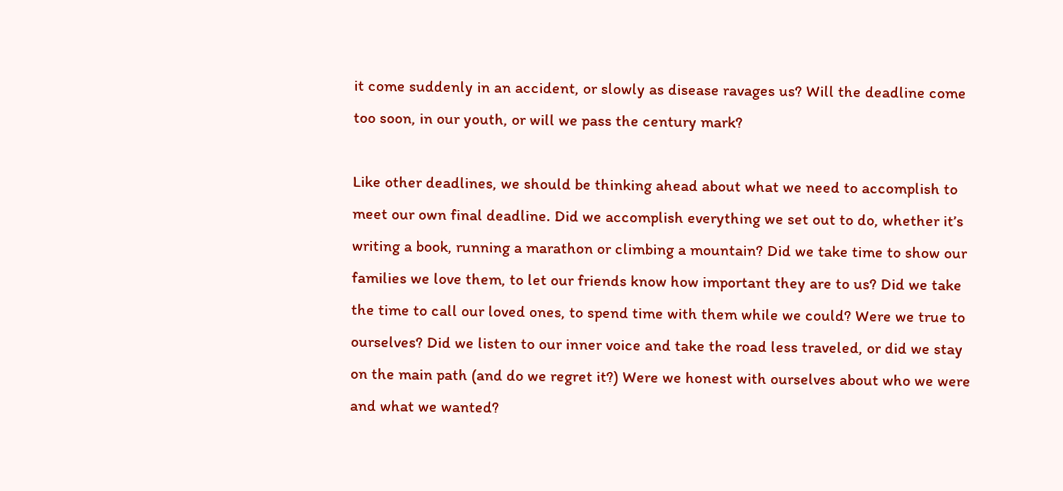it come suddenly in an accident, or slowly as disease ravages us? Will the deadline come too soon, in our youth, or will we pass the century mark?

Like other deadlines, we should be thinking ahead about what we need to accomplish to meet our own final deadline. Did we accomplish everything we set out to do, whether it’s writing a book, running a marathon or climbing a mountain? Did we take time to show our families we love them, to let our friends know how important they are to us? Did we take the time to call our loved ones, to spend time with them while we could? Were we true to ourselves? Did we listen to our inner voice and take the road less traveled, or did we stay on the main path (and do we regret it?) Were we honest with ourselves about who we were and what we wanted?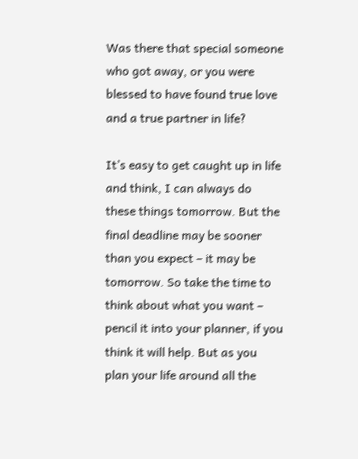Was there that special someone who got away, or you were blessed to have found true love and a true partner in life?

It’s easy to get caught up in life and think, I can always do these things tomorrow. But the final deadline may be sooner than you expect – it may be tomorrow. So take the time to think about what you want – pencil it into your planner, if you think it will help. But as you plan your life around all the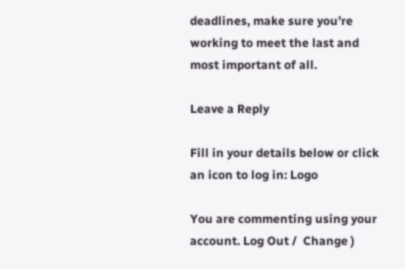deadlines, make sure you’re working to meet the last and most important of all.

Leave a Reply

Fill in your details below or click an icon to log in: Logo

You are commenting using your account. Log Out /  Change )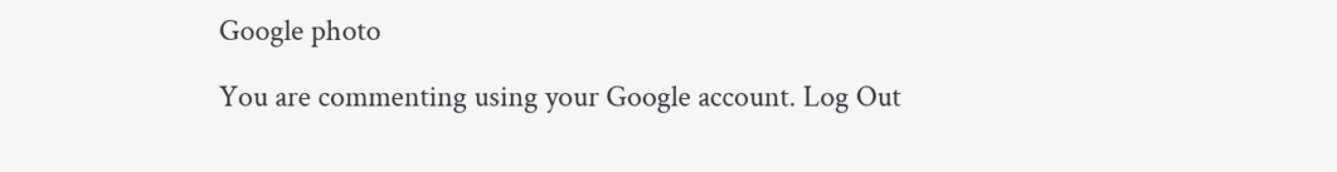Google photo

You are commenting using your Google account. Log Out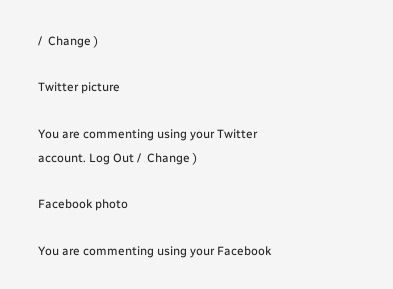/  Change )

Twitter picture

You are commenting using your Twitter account. Log Out /  Change )

Facebook photo

You are commenting using your Facebook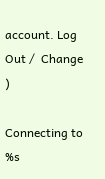account. Log Out /  Change )

Connecting to %s